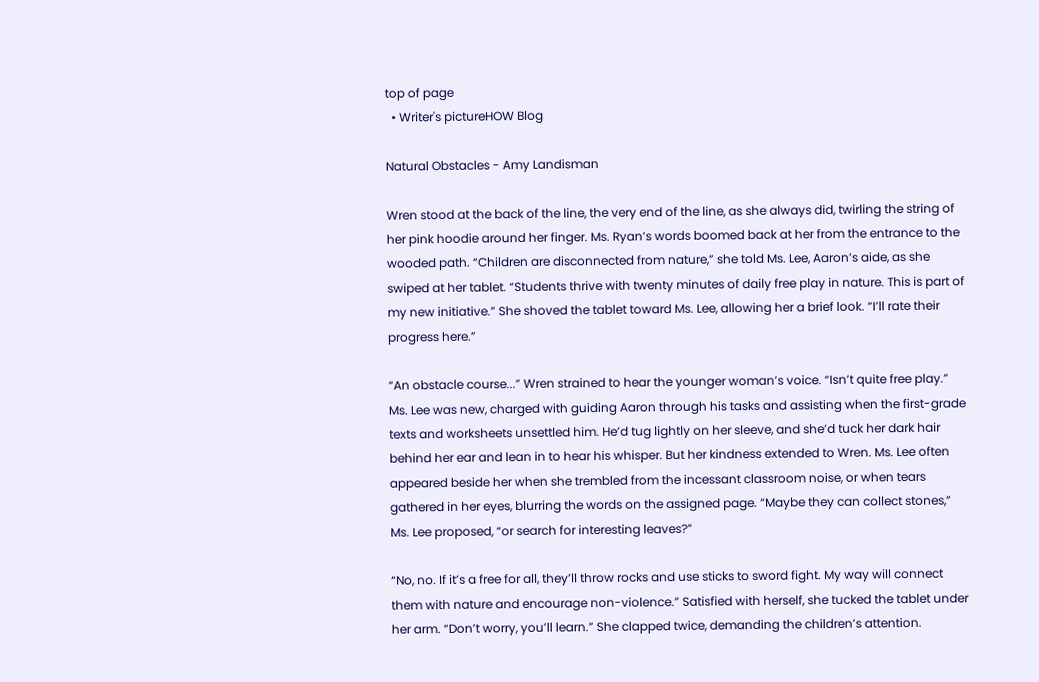top of page
  • Writer's pictureHOW Blog

Natural Obstacles - Amy Landisman

Wren stood at the back of the line, the very end of the line, as she always did, twirling the string of her pink hoodie around her finger. Ms. Ryan’s words boomed back at her from the entrance to the wooded path. “Children are disconnected from nature,” she told Ms. Lee, Aaron’s aide, as she swiped at her tablet. “Students thrive with twenty minutes of daily free play in nature. This is part of my new initiative.” She shoved the tablet toward Ms. Lee, allowing her a brief look. “I’ll rate their progress here.”

“An obstacle course...” Wren strained to hear the younger woman’s voice. “Isn’t quite free play.” Ms. Lee was new, charged with guiding Aaron through his tasks and assisting when the first-grade texts and worksheets unsettled him. He’d tug lightly on her sleeve, and she’d tuck her dark hair behind her ear and lean in to hear his whisper. But her kindness extended to Wren. Ms. Lee often appeared beside her when she trembled from the incessant classroom noise, or when tears gathered in her eyes, blurring the words on the assigned page. “Maybe they can collect stones,” Ms. Lee proposed, “or search for interesting leaves?”

“No, no. If it’s a free for all, they’ll throw rocks and use sticks to sword fight. My way will connect them with nature and encourage non-violence.” Satisfied with herself, she tucked the tablet under her arm. “Don’t worry, you’ll learn.” She clapped twice, demanding the children’s attention.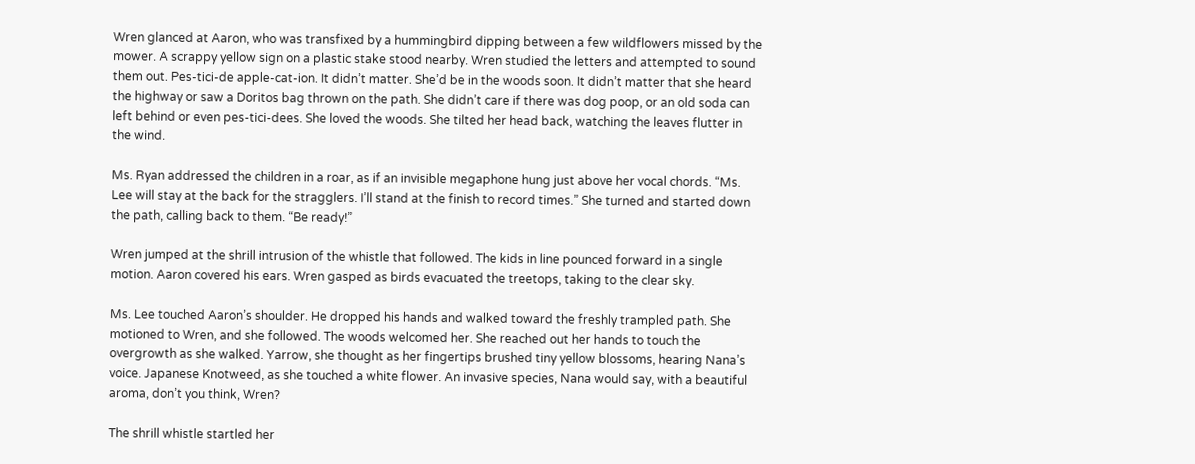Wren glanced at Aaron, who was transfixed by a hummingbird dipping between a few wildflowers missed by the mower. A scrappy yellow sign on a plastic stake stood nearby. Wren studied the letters and attempted to sound them out. Pes-tici-de apple-cat-ion. It didn’t matter. She’d be in the woods soon. It didn’t matter that she heard the highway or saw a Doritos bag thrown on the path. She didn’t care if there was dog poop, or an old soda can left behind or even pes-tici-dees. She loved the woods. She tilted her head back, watching the leaves flutter in the wind.

Ms. Ryan addressed the children in a roar, as if an invisible megaphone hung just above her vocal chords. “Ms. Lee will stay at the back for the stragglers. I’ll stand at the finish to record times.” She turned and started down the path, calling back to them. “Be ready!”

Wren jumped at the shrill intrusion of the whistle that followed. The kids in line pounced forward in a single motion. Aaron covered his ears. Wren gasped as birds evacuated the treetops, taking to the clear sky.

Ms. Lee touched Aaron’s shoulder. He dropped his hands and walked toward the freshly trampled path. She motioned to Wren, and she followed. The woods welcomed her. She reached out her hands to touch the overgrowth as she walked. Yarrow, she thought as her fingertips brushed tiny yellow blossoms, hearing Nana’s voice. Japanese Knotweed, as she touched a white flower. An invasive species, Nana would say, with a beautiful aroma, don’t you think, Wren?

The shrill whistle startled her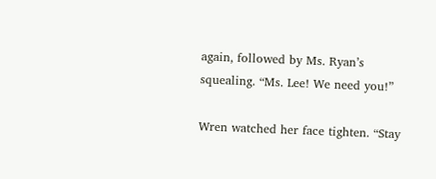again, followed by Ms. Ryan’s squealing. “Ms. Lee! We need you!”

Wren watched her face tighten. “Stay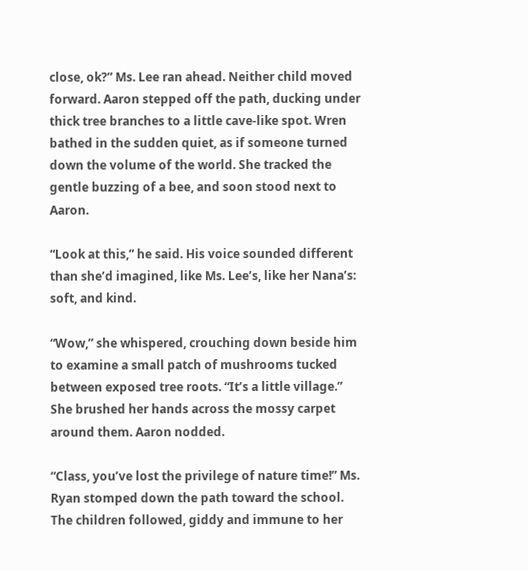close, ok?” Ms. Lee ran ahead. Neither child moved forward. Aaron stepped off the path, ducking under thick tree branches to a little cave-like spot. Wren bathed in the sudden quiet, as if someone turned down the volume of the world. She tracked the gentle buzzing of a bee, and soon stood next to Aaron.

“Look at this,” he said. His voice sounded different than she’d imagined, like Ms. Lee’s, like her Nana’s: soft, and kind.

“Wow,” she whispered, crouching down beside him to examine a small patch of mushrooms tucked between exposed tree roots. “It’s a little village.” She brushed her hands across the mossy carpet around them. Aaron nodded.

“Class, you’ve lost the privilege of nature time!” Ms. Ryan stomped down the path toward the school. The children followed, giddy and immune to her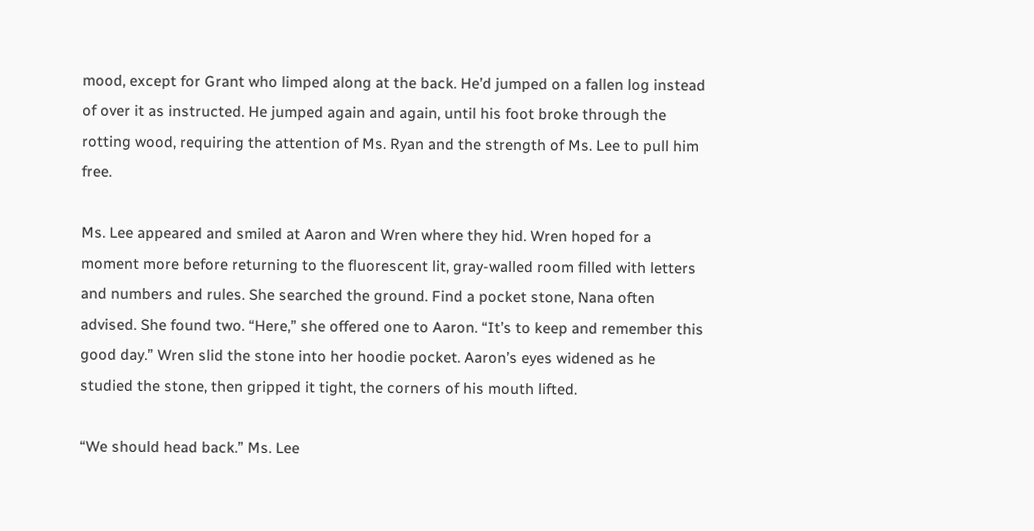mood, except for Grant who limped along at the back. He’d jumped on a fallen log instead of over it as instructed. He jumped again and again, until his foot broke through the rotting wood, requiring the attention of Ms. Ryan and the strength of Ms. Lee to pull him free.

Ms. Lee appeared and smiled at Aaron and Wren where they hid. Wren hoped for a moment more before returning to the fluorescent lit, gray-walled room filled with letters and numbers and rules. She searched the ground. Find a pocket stone, Nana often advised. She found two. “Here,” she offered one to Aaron. “It’s to keep and remember this good day.” Wren slid the stone into her hoodie pocket. Aaron’s eyes widened as he studied the stone, then gripped it tight, the corners of his mouth lifted.

“We should head back.” Ms. Lee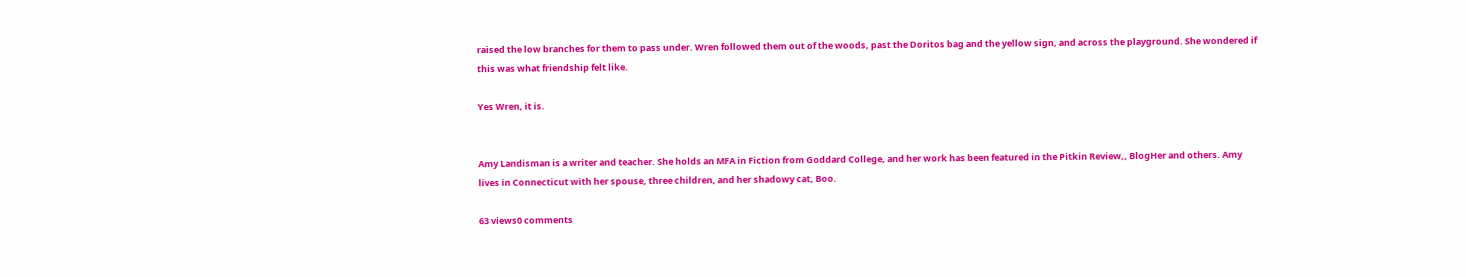raised the low branches for them to pass under. Wren followed them out of the woods, past the Doritos bag and the yellow sign, and across the playground. She wondered if this was what friendship felt like.

Yes Wren, it is.


Amy Landisman is a writer and teacher. She holds an MFA in Fiction from Goddard College, and her work has been featured in the Pitkin Review,, BlogHer and others. Amy lives in Connecticut with her spouse, three children, and her shadowy cat, Boo.

63 views0 comments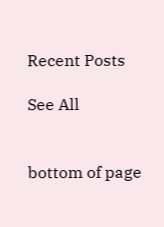Recent Posts

See All


bottom of page